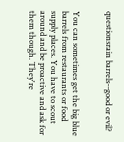questionsrain barrels--good or evil?


You can sometimes get the big blue barrels from restaurants or food supply places. You have to scout around and be proactive and ask for them though. They're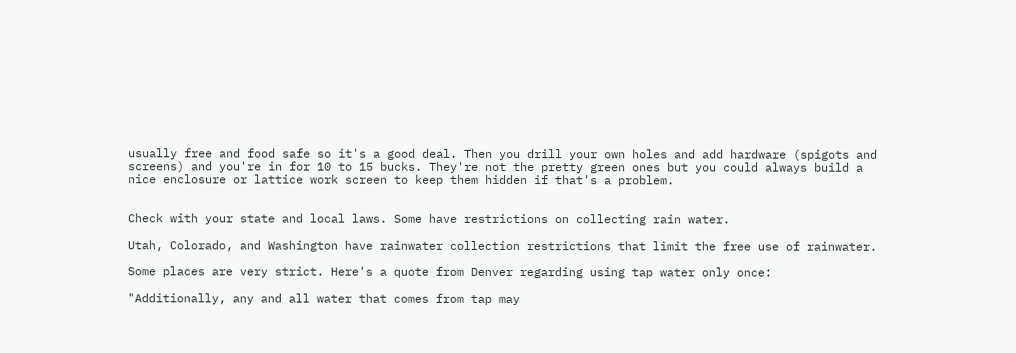usually free and food safe so it's a good deal. Then you drill your own holes and add hardware (spigots and screens) and you're in for 10 to 15 bucks. They're not the pretty green ones but you could always build a nice enclosure or lattice work screen to keep them hidden if that's a problem.


Check with your state and local laws. Some have restrictions on collecting rain water.

Utah, Colorado, and Washington have rainwater collection restrictions that limit the free use of rainwater.

Some places are very strict. Here's a quote from Denver regarding using tap water only once:

"Additionally, any and all water that comes from tap may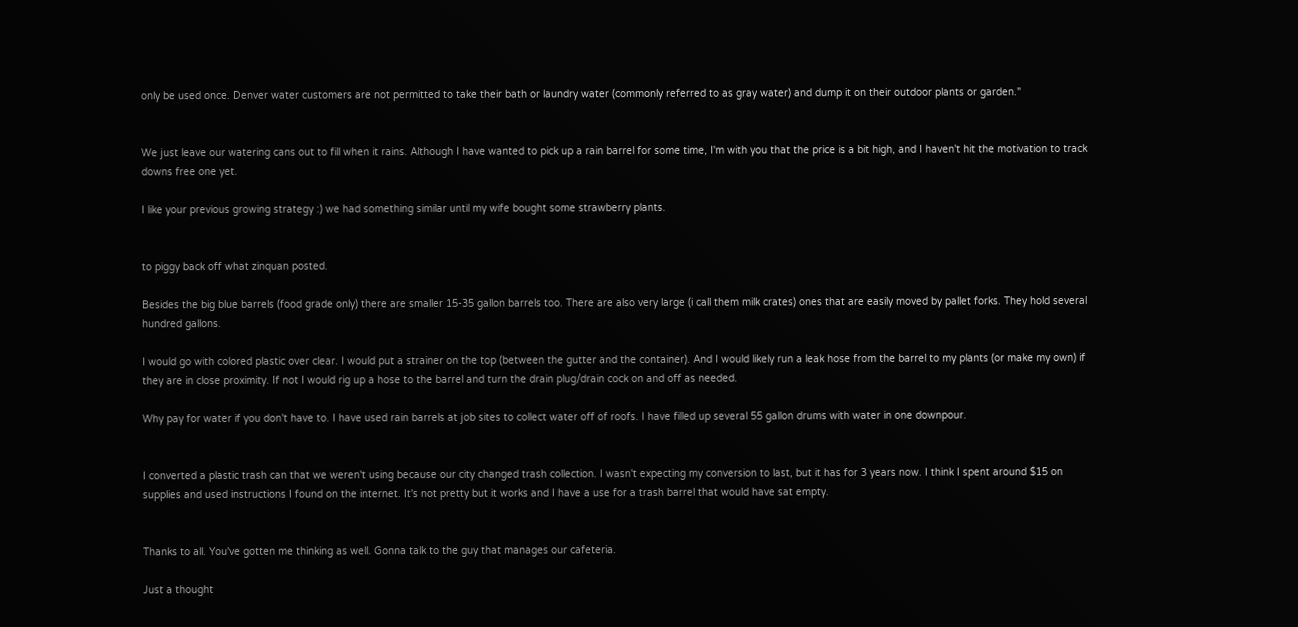only be used once. Denver water customers are not permitted to take their bath or laundry water (commonly referred to as gray water) and dump it on their outdoor plants or garden."


We just leave our watering cans out to fill when it rains. Although I have wanted to pick up a rain barrel for some time, I'm with you that the price is a bit high, and I haven't hit the motivation to track downs free one yet.

I like your previous growing strategy :) we had something similar until my wife bought some strawberry plants.


to piggy back off what zinquan posted.

Besides the big blue barrels (food grade only) there are smaller 15-35 gallon barrels too. There are also very large (i call them milk crates) ones that are easily moved by pallet forks. They hold several hundred gallons.

I would go with colored plastic over clear. I would put a strainer on the top (between the gutter and the container). And I would likely run a leak hose from the barrel to my plants (or make my own) if they are in close proximity. If not I would rig up a hose to the barrel and turn the drain plug/drain cock on and off as needed.

Why pay for water if you don't have to. I have used rain barrels at job sites to collect water off of roofs. I have filled up several 55 gallon drums with water in one downpour.


I converted a plastic trash can that we weren't using because our city changed trash collection. I wasn't expecting my conversion to last, but it has for 3 years now. I think I spent around $15 on supplies and used instructions I found on the internet. It's not pretty but it works and I have a use for a trash barrel that would have sat empty.


Thanks to all. You've gotten me thinking as well. Gonna talk to the guy that manages our cafeteria.

Just a thought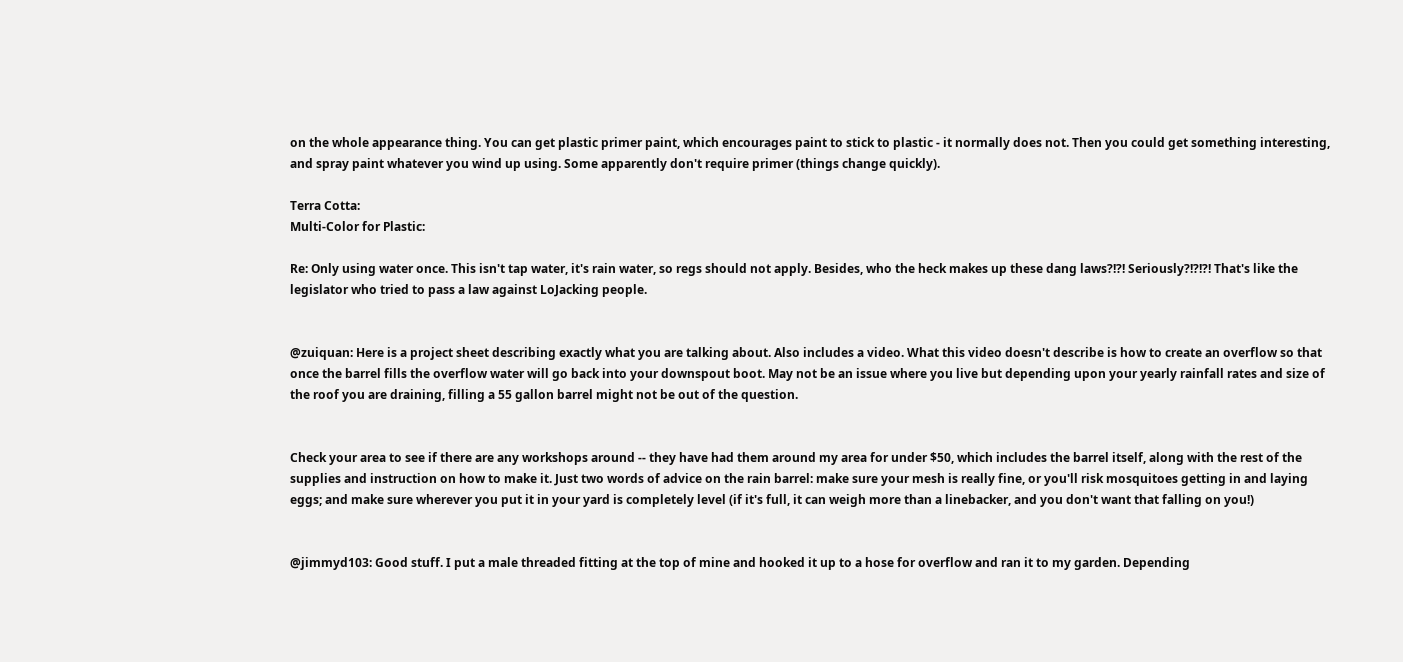on the whole appearance thing. You can get plastic primer paint, which encourages paint to stick to plastic - it normally does not. Then you could get something interesting, and spray paint whatever you wind up using. Some apparently don't require primer (things change quickly).

Terra Cotta:
Multi-Color for Plastic:

Re: Only using water once. This isn't tap water, it's rain water, so regs should not apply. Besides, who the heck makes up these dang laws?!?! Seriously?!?!?! That's like the legislator who tried to pass a law against LoJacking people.


@zuiquan: Here is a project sheet describing exactly what you are talking about. Also includes a video. What this video doesn't describe is how to create an overflow so that once the barrel fills the overflow water will go back into your downspout boot. May not be an issue where you live but depending upon your yearly rainfall rates and size of the roof you are draining, filling a 55 gallon barrel might not be out of the question.


Check your area to see if there are any workshops around -- they have had them around my area for under $50, which includes the barrel itself, along with the rest of the supplies and instruction on how to make it. Just two words of advice on the rain barrel: make sure your mesh is really fine, or you'll risk mosquitoes getting in and laying eggs; and make sure wherever you put it in your yard is completely level (if it's full, it can weigh more than a linebacker, and you don't want that falling on you!)


@jimmyd103: Good stuff. I put a male threaded fitting at the top of mine and hooked it up to a hose for overflow and ran it to my garden. Depending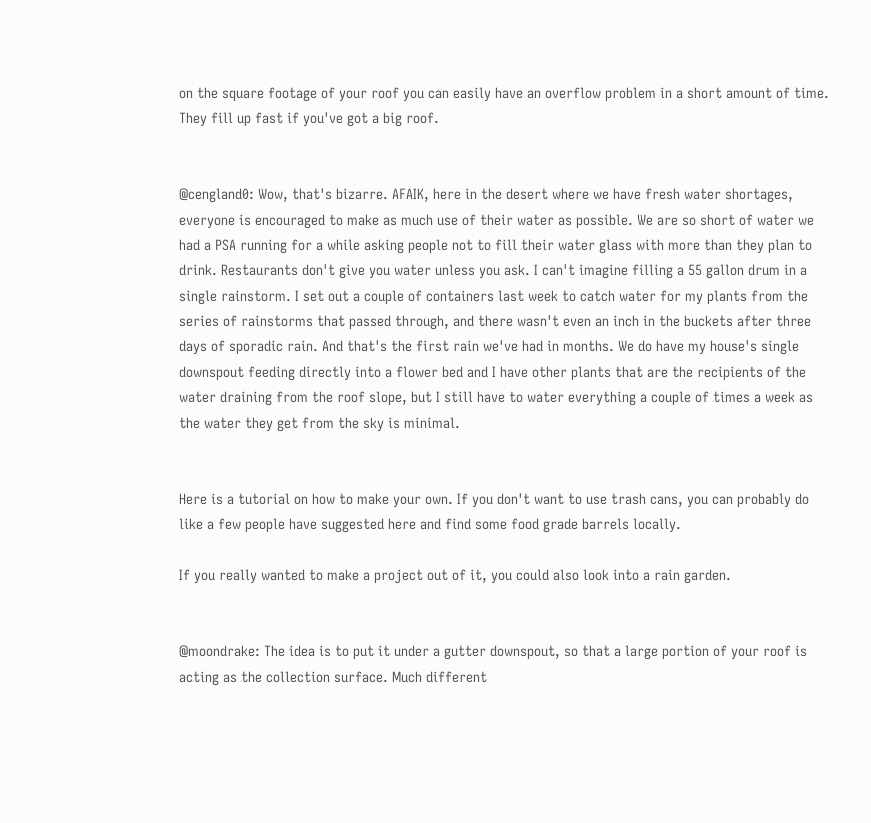on the square footage of your roof you can easily have an overflow problem in a short amount of time. They fill up fast if you've got a big roof.


@cengland0: Wow, that's bizarre. AFAIK, here in the desert where we have fresh water shortages, everyone is encouraged to make as much use of their water as possible. We are so short of water we had a PSA running for a while asking people not to fill their water glass with more than they plan to drink. Restaurants don't give you water unless you ask. I can't imagine filling a 55 gallon drum in a single rainstorm. I set out a couple of containers last week to catch water for my plants from the series of rainstorms that passed through, and there wasn't even an inch in the buckets after three days of sporadic rain. And that's the first rain we've had in months. We do have my house's single downspout feeding directly into a flower bed and I have other plants that are the recipients of the water draining from the roof slope, but I still have to water everything a couple of times a week as the water they get from the sky is minimal.


Here is a tutorial on how to make your own. If you don't want to use trash cans, you can probably do like a few people have suggested here and find some food grade barrels locally.

If you really wanted to make a project out of it, you could also look into a rain garden.


@moondrake: The idea is to put it under a gutter downspout, so that a large portion of your roof is acting as the collection surface. Much different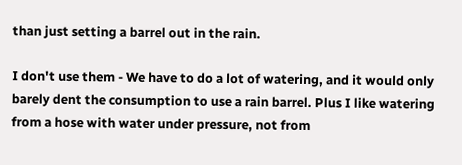than just setting a barrel out in the rain.

I don't use them - We have to do a lot of watering, and it would only barely dent the consumption to use a rain barrel. Plus I like watering from a hose with water under pressure, not from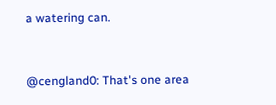a watering can.


@cengland0: That's one area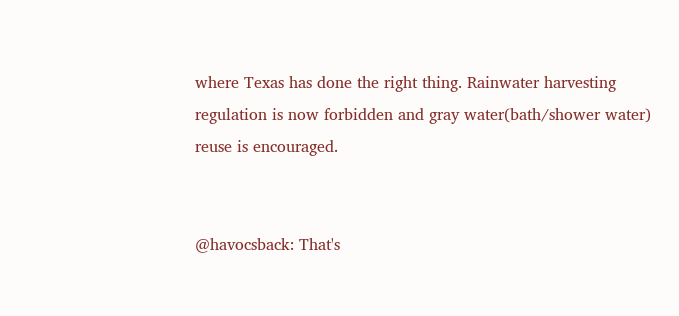where Texas has done the right thing. Rainwater harvesting regulation is now forbidden and gray water(bath/shower water) reuse is encouraged.


@havocsback: That's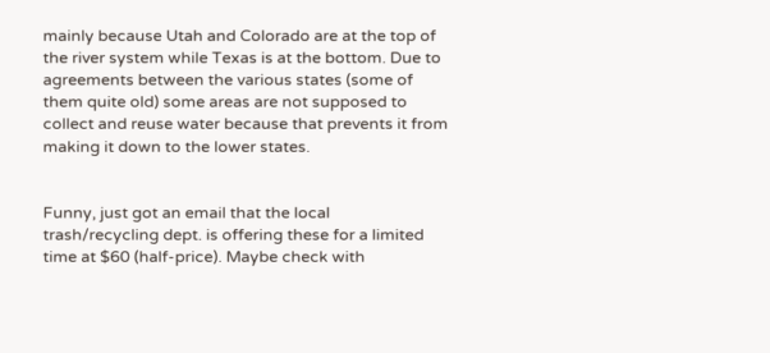mainly because Utah and Colorado are at the top of the river system while Texas is at the bottom. Due to agreements between the various states (some of them quite old) some areas are not supposed to collect and reuse water because that prevents it from making it down to the lower states.


Funny, just got an email that the local trash/recycling dept. is offering these for a limited time at $60 (half-price). Maybe check with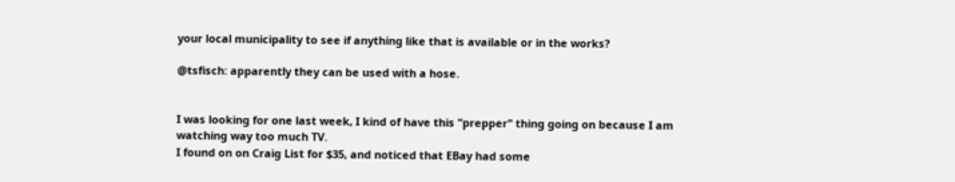your local municipality to see if anything like that is available or in the works?

@tsfisch: apparently they can be used with a hose.


I was looking for one last week, I kind of have this "prepper" thing going on because I am watching way too much TV.
I found on on Craig List for $35, and noticed that EBay had some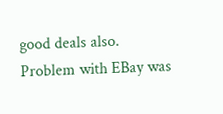good deals also.
Problem with EBay was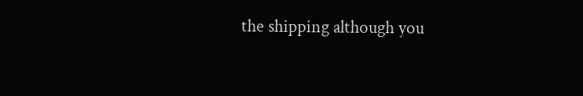the shipping although you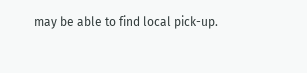may be able to find local pick-up.